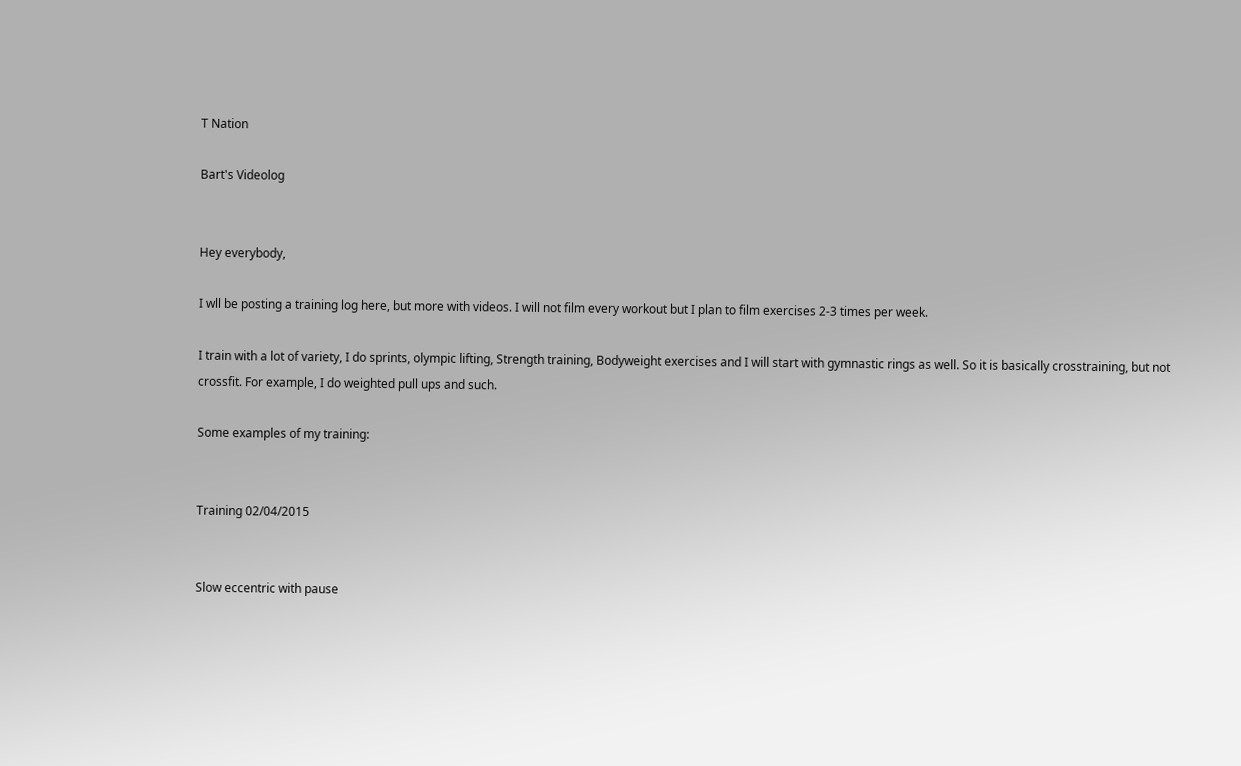T Nation

Bart's Videolog


Hey everybody,

I wll be posting a training log here, but more with videos. I will not film every workout but I plan to film exercises 2-3 times per week.

I train with a lot of variety, I do sprints, olympic lifting, Strength training, Bodyweight exercises and I will start with gymnastic rings as well. So it is basically crosstraining, but not crossfit. For example, I do weighted pull ups and such.

Some examples of my training:


Training 02/04/2015


Slow eccentric with pause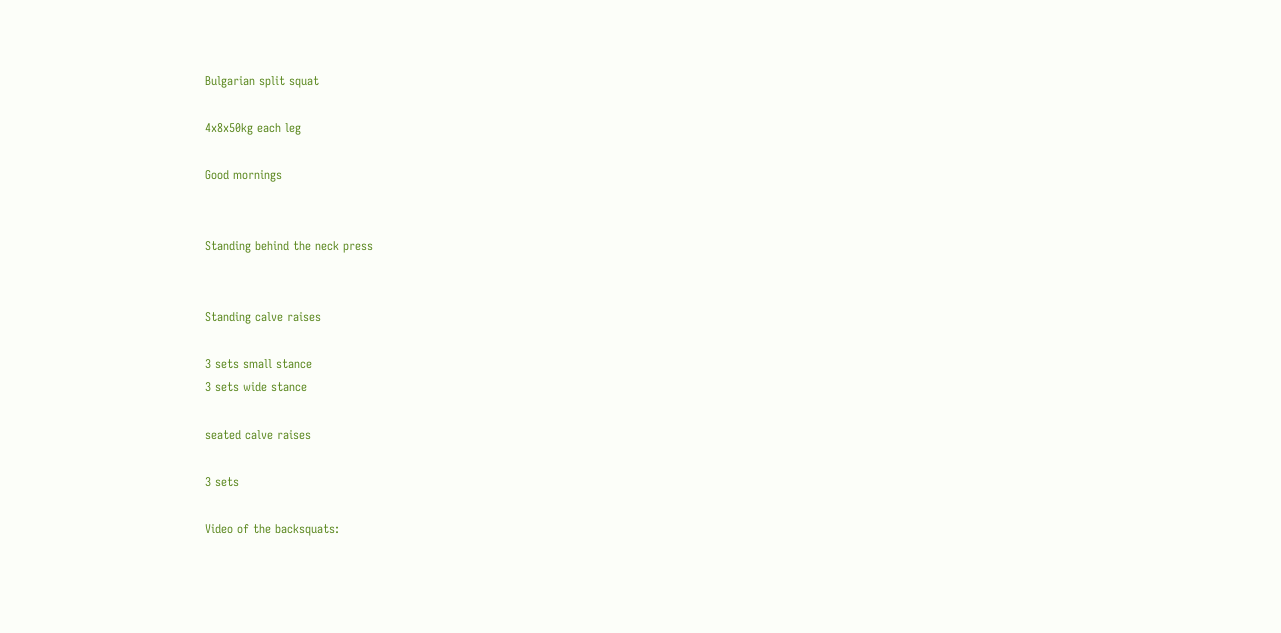Bulgarian split squat

4x8x50kg each leg

Good mornings


Standing behind the neck press


Standing calve raises

3 sets small stance
3 sets wide stance

seated calve raises

3 sets

Video of the backsquats: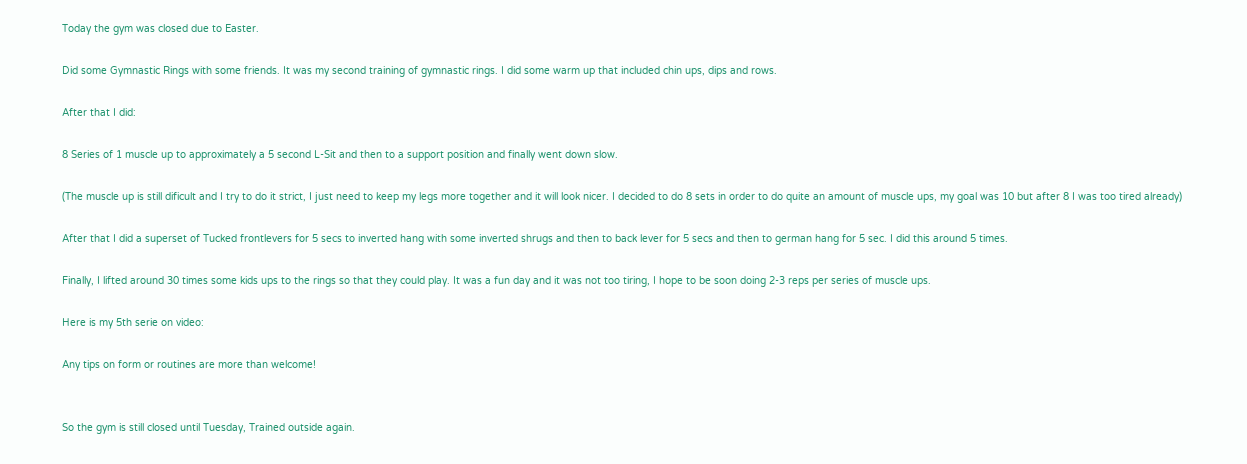Today the gym was closed due to Easter.

Did some Gymnastic Rings with some friends. It was my second training of gymnastic rings. I did some warm up that included chin ups, dips and rows.

After that I did:

8 Series of 1 muscle up to approximately a 5 second L-Sit and then to a support position and finally went down slow.

(The muscle up is still dificult and I try to do it strict, I just need to keep my legs more together and it will look nicer. I decided to do 8 sets in order to do quite an amount of muscle ups, my goal was 10 but after 8 I was too tired already)

After that I did a superset of Tucked frontlevers for 5 secs to inverted hang with some inverted shrugs and then to back lever for 5 secs and then to german hang for 5 sec. I did this around 5 times.

Finally, I lifted around 30 times some kids ups to the rings so that they could play. It was a fun day and it was not too tiring, I hope to be soon doing 2-3 reps per series of muscle ups.

Here is my 5th serie on video:

Any tips on form or routines are more than welcome!


So the gym is still closed until Tuesday, Trained outside again.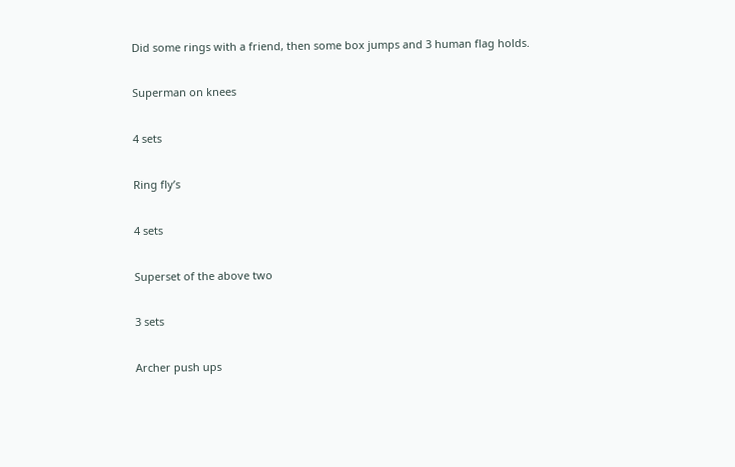Did some rings with a friend, then some box jumps and 3 human flag holds.

Superman on knees

4 sets

Ring fly’s

4 sets

Superset of the above two

3 sets

Archer push ups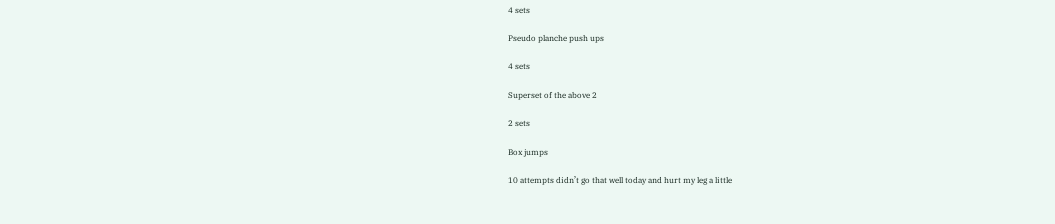4 sets

Pseudo planche push ups

4 sets

Superset of the above 2

2 sets

Box jumps

10 attempts didn’t go that well today and hurt my leg a little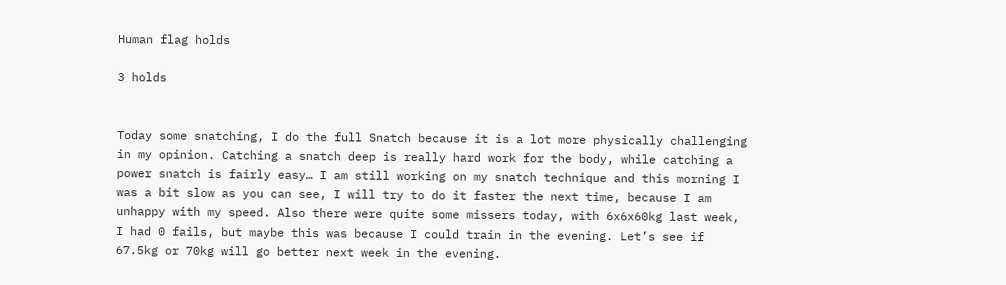Human flag holds

3 holds


Today some snatching, I do the full Snatch because it is a lot more physically challenging in my opinion. Catching a snatch deep is really hard work for the body, while catching a power snatch is fairly easy… I am still working on my snatch technique and this morning I was a bit slow as you can see, I will try to do it faster the next time, because I am unhappy with my speed. Also there were quite some missers today, with 6x6x60kg last week, I had 0 fails, but maybe this was because I could train in the evening. Let’s see if 67.5kg or 70kg will go better next week in the evening.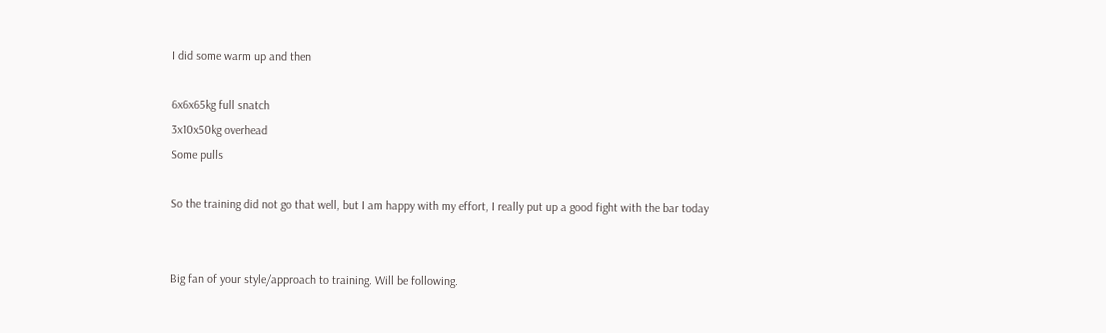I did some warm up and then

6x6x65kg full snatch
3x10x50kg overhead
Some pulls

So the training did not go that well, but I am happy with my effort, I really put up a good fight with the bar today


Big fan of your style/approach to training. Will be following.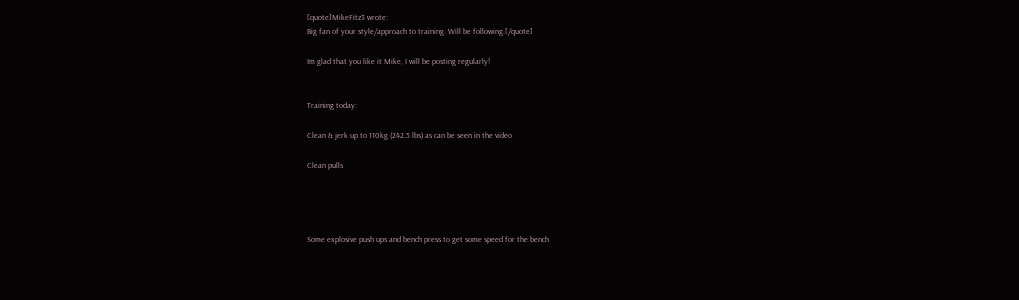[quote]MikeFitz3 wrote:
Big fan of your style/approach to training. Will be following.[/quote]

Im glad that you like it Mike, I will be posting regularly!


Training today:

Clean & jerk up to 110kg (242.5 lbs) as can be seen in the video

Clean pulls




Some explosive push ups and bench press to get some speed for the bench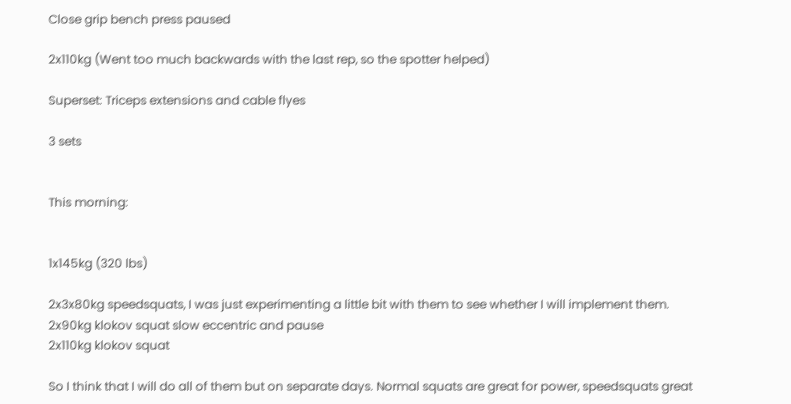Close grip bench press paused

2x110kg (Went too much backwards with the last rep, so the spotter helped)

Superset: Triceps extensions and cable flyes

3 sets


This morning:


1x145kg (320 lbs)

2x3x80kg speedsquats, I was just experimenting a little bit with them to see whether I will implement them.
2x90kg klokov squat slow eccentric and pause
2x110kg klokov squat

So I think that I will do all of them but on separate days. Normal squats are great for power, speedsquats great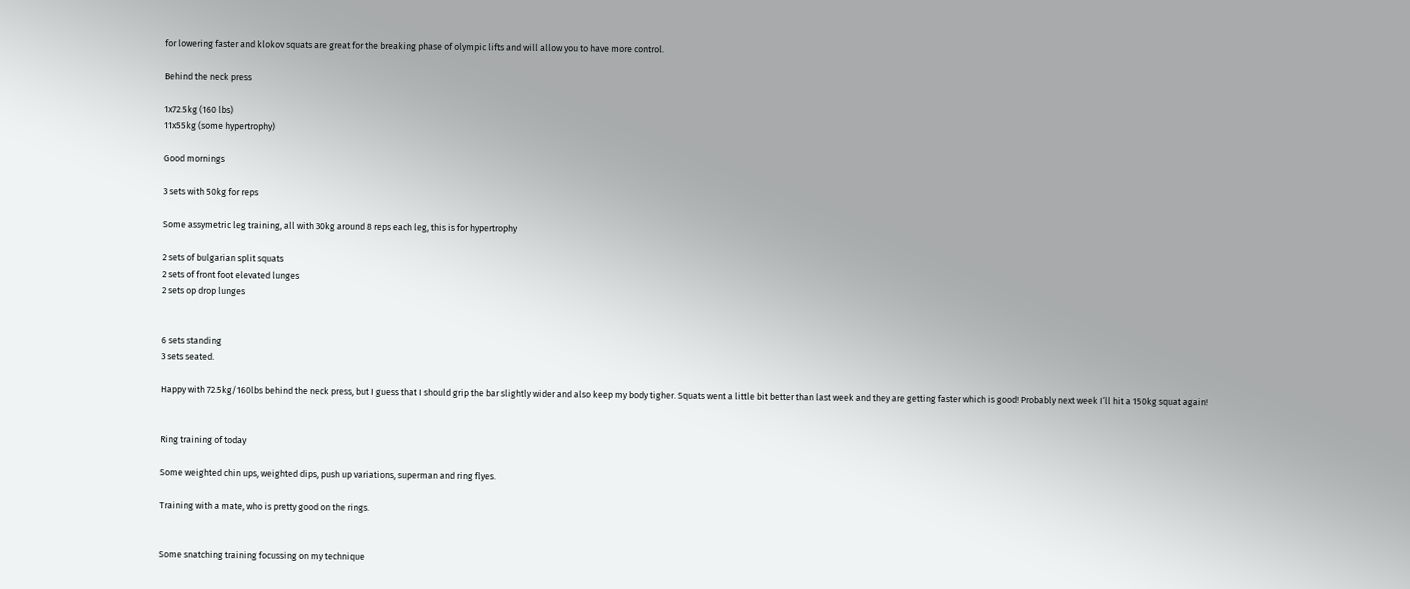for lowering faster and klokov squats are great for the breaking phase of olympic lifts and will allow you to have more control.

Behind the neck press

1x72.5kg (160 lbs)
11x55kg (some hypertrophy)

Good mornings

3 sets with 50kg for reps

Some assymetric leg training, all with 30kg around 8 reps each leg, this is for hypertrophy

2 sets of bulgarian split squats
2 sets of front foot elevated lunges
2 sets op drop lunges


6 sets standing
3 sets seated.

Happy with 72.5kg/160lbs behind the neck press, but I guess that I should grip the bar slightly wider and also keep my body tigher. Squats went a little bit better than last week and they are getting faster which is good! Probably next week I’ll hit a 150kg squat again!


Ring training of today

Some weighted chin ups, weighted dips, push up variations, superman and ring flyes.

Training with a mate, who is pretty good on the rings.


Some snatching training focussing on my technique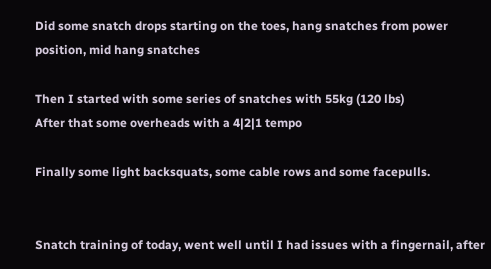Did some snatch drops starting on the toes, hang snatches from power position, mid hang snatches

Then I started with some series of snatches with 55kg (120 lbs)
After that some overheads with a 4|2|1 tempo

Finally some light backsquats, some cable rows and some facepulls.


Snatch training of today, went well until I had issues with a fingernail, after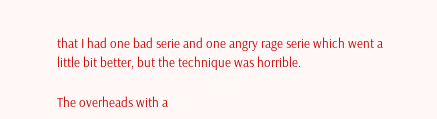that I had one bad serie and one angry rage serie which went a little bit better, but the technique was horrible.

The overheads with a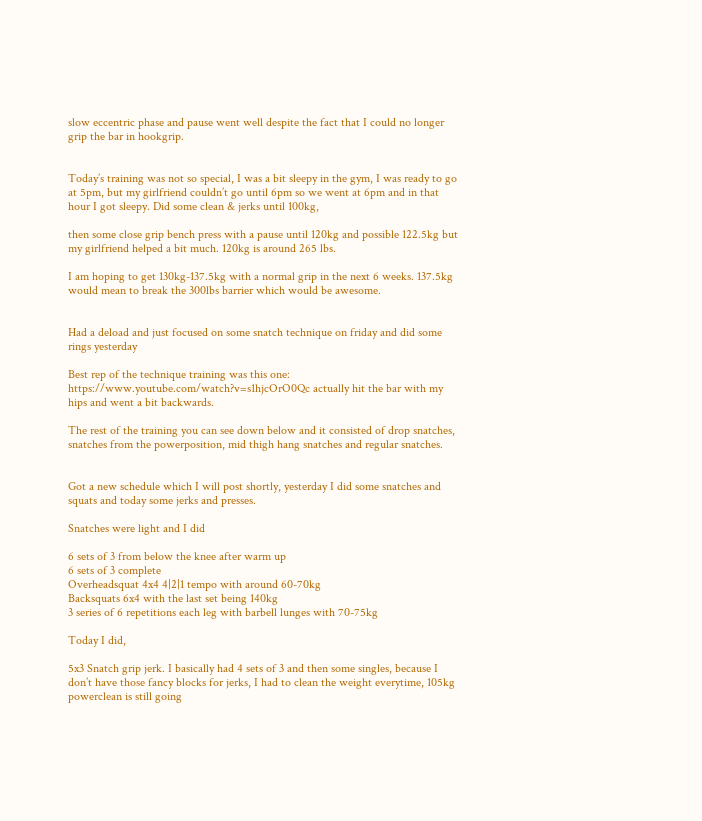slow eccentric phase and pause went well despite the fact that I could no longer grip the bar in hookgrip.


Today’s training was not so special, I was a bit sleepy in the gym, I was ready to go at 5pm, but my girlfriend couldn’t go until 6pm so we went at 6pm and in that hour I got sleepy. Did some clean & jerks until 100kg,

then some close grip bench press with a pause until 120kg and possible 122.5kg but my girlfriend helped a bit much. 120kg is around 265 lbs.

I am hoping to get 130kg-137.5kg with a normal grip in the next 6 weeks. 137.5kg would mean to break the 300lbs barrier which would be awesome.


Had a deload and just focused on some snatch technique on friday and did some rings yesterday

Best rep of the technique training was this one: https://www.youtube.com/watch?v=s1hjcOrO0Qc actually hit the bar with my hips and went a bit backwards.

The rest of the training you can see down below and it consisted of drop snatches, snatches from the powerposition, mid thigh hang snatches and regular snatches.


Got a new schedule which I will post shortly, yesterday I did some snatches and squats and today some jerks and presses.

Snatches were light and I did

6 sets of 3 from below the knee after warm up
6 sets of 3 complete
Overheadsquat 4x4 4|2|1 tempo with around 60-70kg
Backsquats 6x4 with the last set being 140kg
3 series of 6 repetitions each leg with barbell lunges with 70-75kg

Today I did,

5x3 Snatch grip jerk. I basically had 4 sets of 3 and then some singles, because I don’t have those fancy blocks for jerks, I had to clean the weight everytime, 105kg powerclean is still going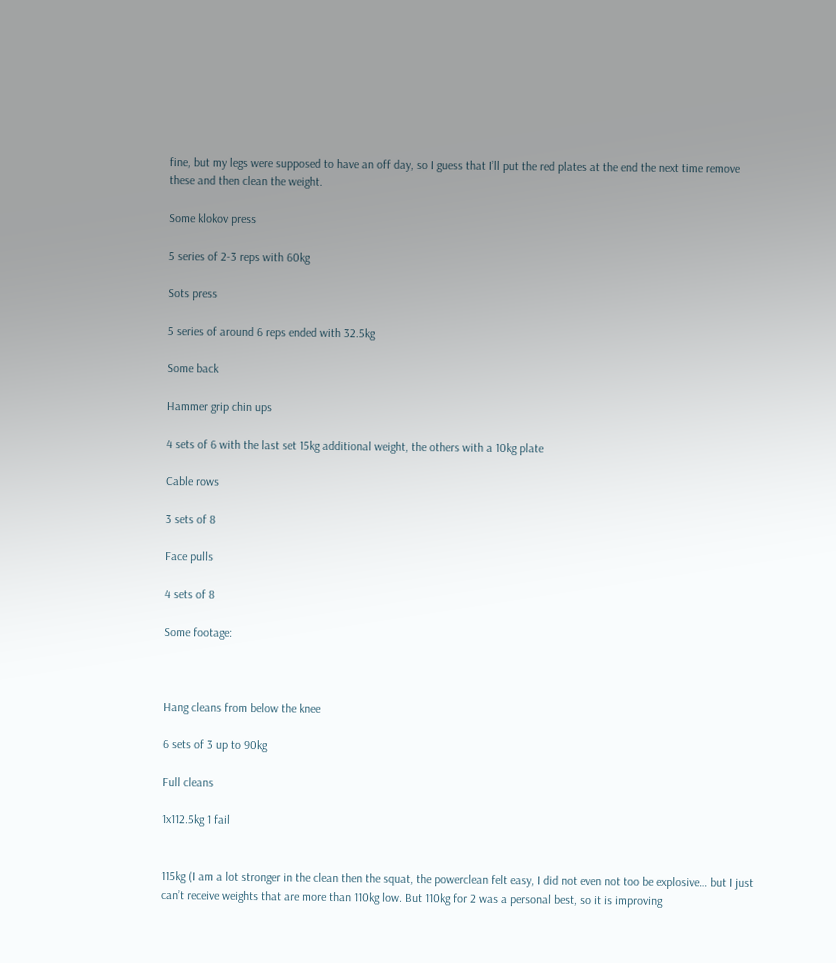fine, but my legs were supposed to have an off day, so I guess that I’ll put the red plates at the end the next time remove these and then clean the weight.

Some klokov press

5 series of 2-3 reps with 60kg

Sots press

5 series of around 6 reps ended with 32.5kg

Some back

Hammer grip chin ups

4 sets of 6 with the last set 15kg additional weight, the others with a 10kg plate

Cable rows

3 sets of 8

Face pulls

4 sets of 8

Some footage:



Hang cleans from below the knee

6 sets of 3 up to 90kg

Full cleans

1x112.5kg 1 fail


115kg (I am a lot stronger in the clean then the squat, the powerclean felt easy, I did not even not too be explosive… but I just can’t receive weights that are more than 110kg low. But 110kg for 2 was a personal best, so it is improving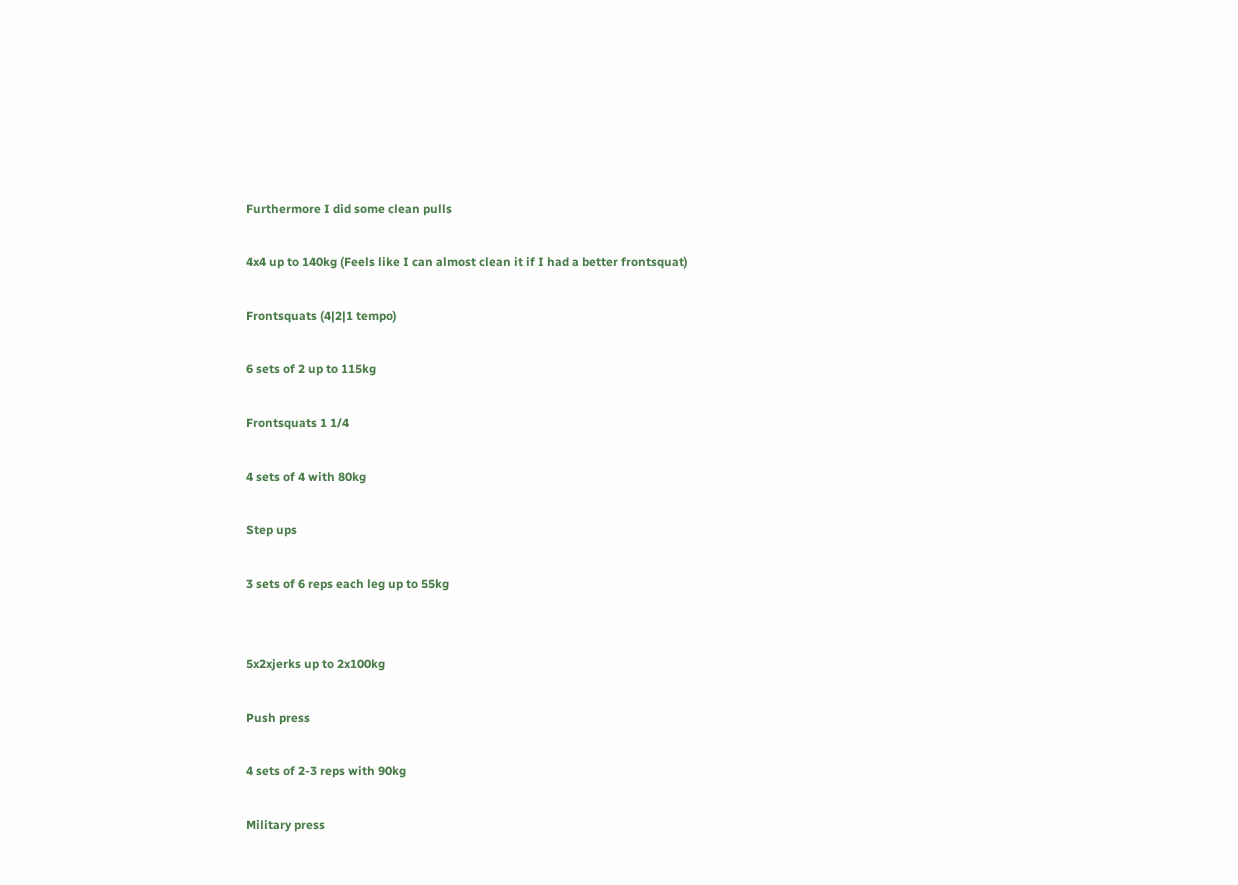Furthermore I did some clean pulls

4x4 up to 140kg (Feels like I can almost clean it if I had a better frontsquat)

Frontsquats (4|2|1 tempo)

6 sets of 2 up to 115kg

Frontsquats 1 1/4

4 sets of 4 with 80kg

Step ups

3 sets of 6 reps each leg up to 55kg


5x2xjerks up to 2x100kg

Push press

4 sets of 2-3 reps with 90kg

Military press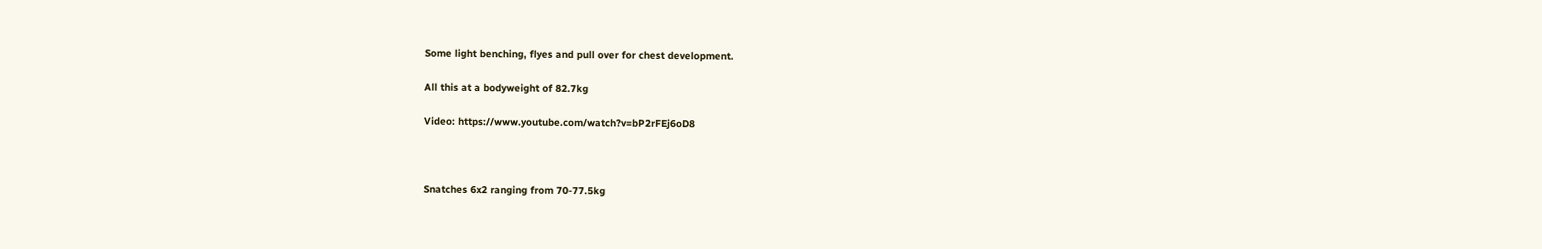Some light benching, flyes and pull over for chest development.

All this at a bodyweight of 82.7kg

Video: https://www.youtube.com/watch?v=bP2rFEj6oD8



Snatches 6x2 ranging from 70-77.5kg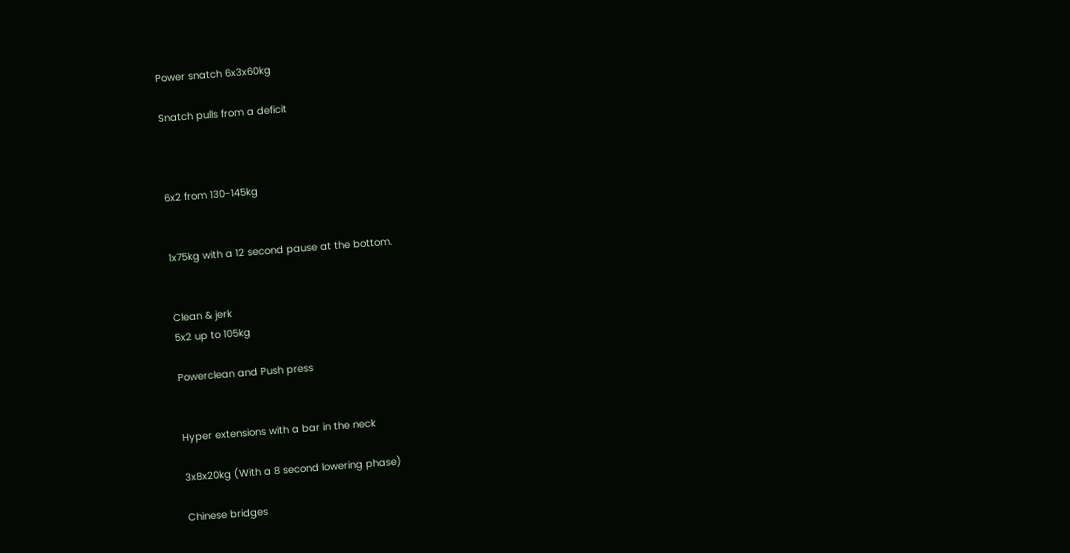Power snatch 6x3x60kg

Snatch pulls from a deficit



6x2 from 130-145kg


1x75kg with a 12 second pause at the bottom.


Clean & jerk
5x2 up to 105kg

Powerclean and Push press


Hyper extensions with a bar in the neck

3x8x20kg (With a 8 second lowering phase)

Chinese bridges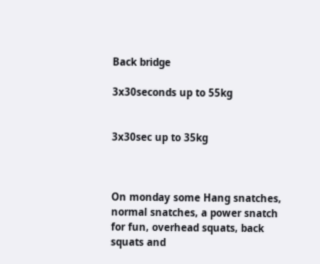Back bridge

3x30seconds up to 55kg


3x30sec up to 35kg



On monday some Hang snatches, normal snatches, a power snatch for fun, overhead squats, back squats and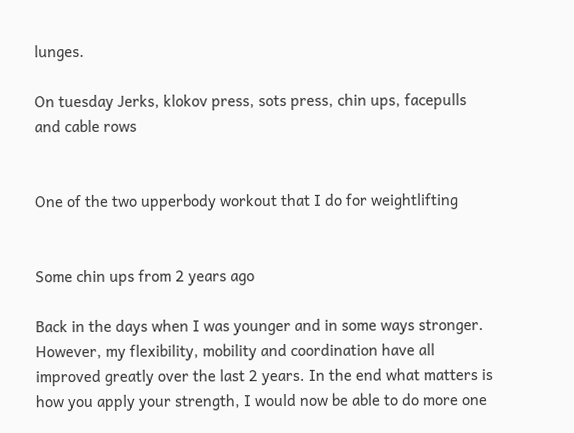lunges.

On tuesday Jerks, klokov press, sots press, chin ups, facepulls and cable rows


One of the two upperbody workout that I do for weightlifting


Some chin ups from 2 years ago

Back in the days when I was younger and in some ways stronger. However, my flexibility, mobility and coordination have all improved greatly over the last 2 years. In the end what matters is how you apply your strength, I would now be able to do more one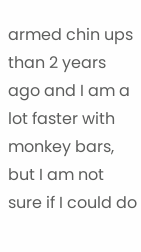armed chin ups than 2 years ago and I am a lot faster with monkey bars, but I am not sure if I could do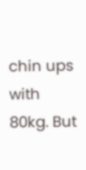chin ups with 80kg. But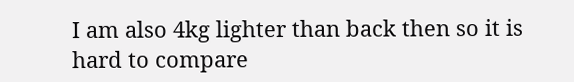I am also 4kg lighter than back then so it is hard to compare